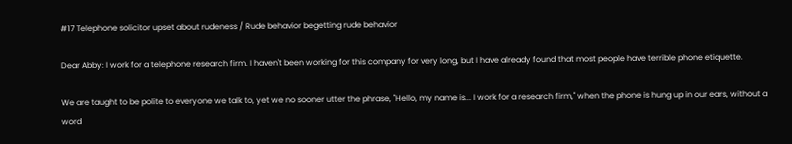#17 Telephone solicitor upset about rudeness / Rude behavior begetting rude behavior

Dear Abby: I work for a telephone research firm. I haven't been working for this company for very long, but I have already found that most people have terrible phone etiquette.

We are taught to be polite to everyone we talk to, yet we no sooner utter the phrase, "Hello, my name is... I work for a research firm," when the phone is hung up in our ears, without a word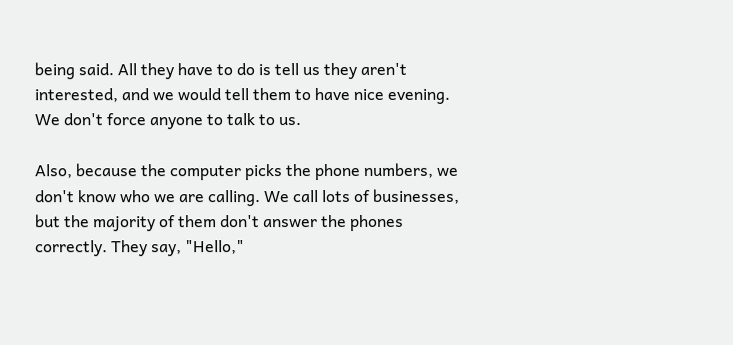being said. All they have to do is tell us they aren't interested, and we would tell them to have nice evening. We don't force anyone to talk to us.

Also, because the computer picks the phone numbers, we don't know who we are calling. We call lots of businesses, but the majority of them don't answer the phones correctly. They say, "Hello,"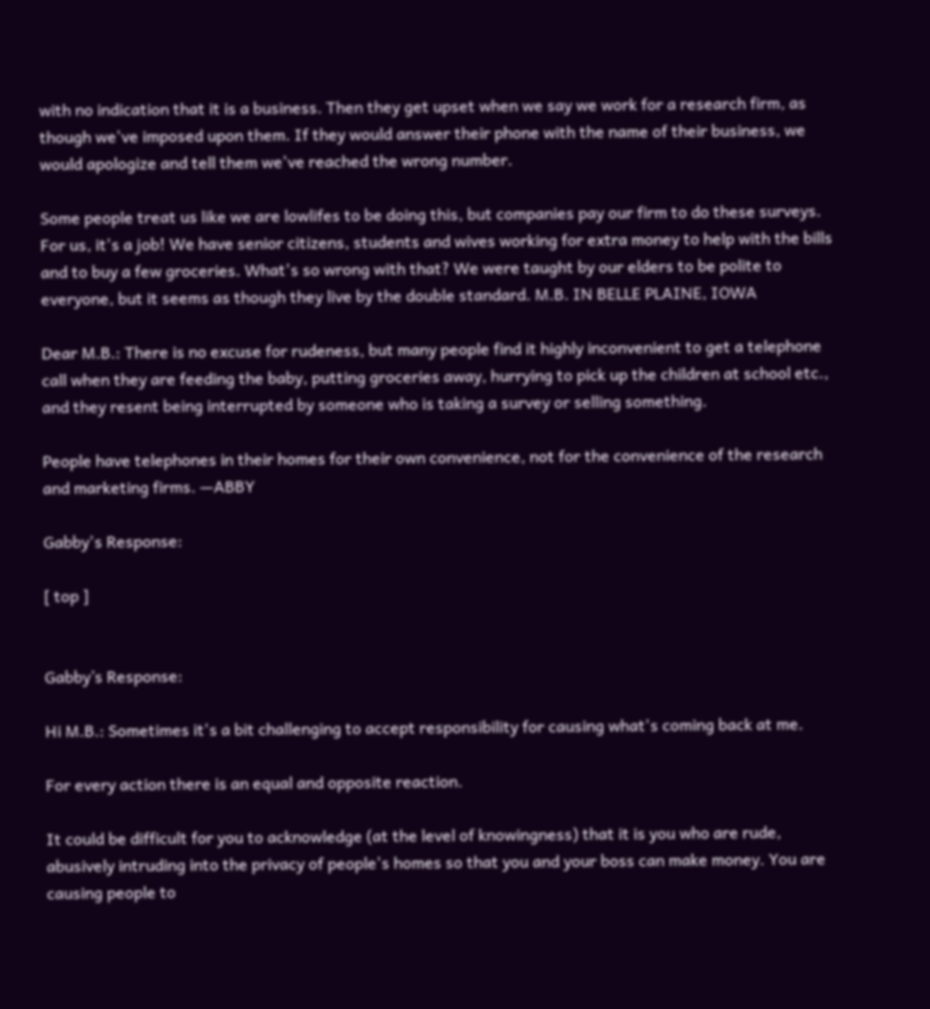with no indication that it is a business. Then they get upset when we say we work for a research firm, as though we've imposed upon them. If they would answer their phone with the name of their business, we would apologize and tell them we've reached the wrong number.

Some people treat us like we are lowlifes to be doing this, but companies pay our firm to do these surveys. For us, it's a job! We have senior citizens, students and wives working for extra money to help with the bills and to buy a few groceries. What's so wrong with that? We were taught by our elders to be polite to everyone, but it seems as though they live by the double standard. M.B. IN BELLE PLAINE, IOWA

Dear M.B.: There is no excuse for rudeness, but many people find it highly inconvenient to get a telephone call when they are feeding the baby, putting groceries away, hurrying to pick up the children at school etc., and they resent being interrupted by someone who is taking a survey or selling something.

People have telephones in their homes for their own convenience, not for the convenience of the research and marketing firms. —ABBY

Gabby's Response:

[ top ]


Gabby’s Response:

Hi M.B.: Sometimes it's a bit challenging to accept responsibility for causing what's coming back at me.

For every action there is an equal and opposite reaction.

It could be difficult for you to acknowledge (at the level of knowingness) that it is you who are rude, abusively intruding into the privacy of people's homes so that you and your boss can make money. You are causing people to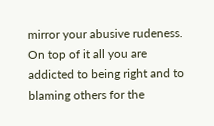mirror your abusive rudeness. On top of it all you are addicted to being right and to blaming others for the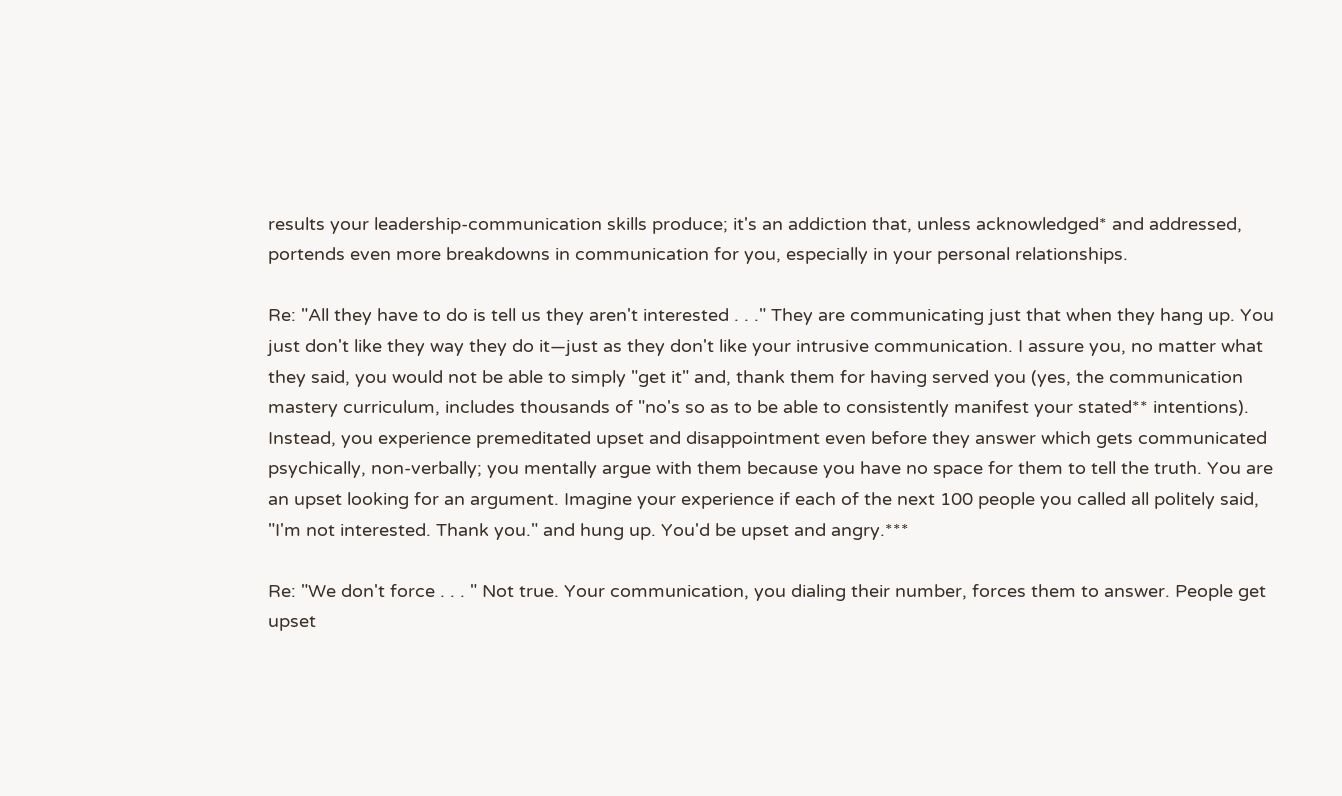results your leadership-communication skills produce; it's an addiction that, unless acknowledged* and addressed, portends even more breakdowns in communication for you, especially in your personal relationships.

Re: "All they have to do is tell us they aren't interested . . ." They are communicating just that when they hang up. You just don't like they way they do it—just as they don't like your intrusive communication. I assure you, no matter what they said, you would not be able to simply "get it" and, thank them for having served you (yes, the communication mastery curriculum, includes thousands of "no's so as to be able to consistently manifest your stated** intentions).  Instead, you experience premeditated upset and disappointment even before they answer which gets communicated psychically, non-verbally; you mentally argue with them because you have no space for them to tell the truth. You are an upset looking for an argument. Imagine your experience if each of the next 100 people you called all politely said, "I'm not interested. Thank you." and hung up. You'd be upset and angry.***

Re: "We don't force . . . " Not true. Your communication, you dialing their number, forces them to answer. People get upset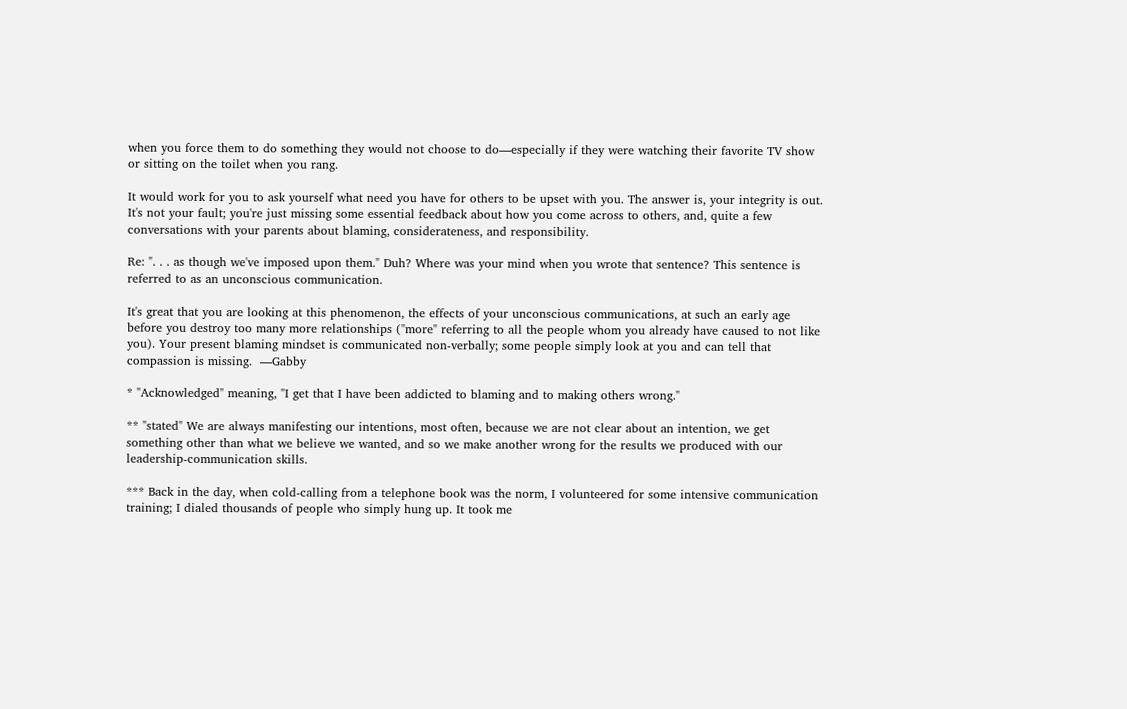when you force them to do something they would not choose to do—especially if they were watching their favorite TV show or sitting on the toilet when you rang.

It would work for you to ask yourself what need you have for others to be upset with you. The answer is, your integrity is out. It's not your fault; you're just missing some essential feedback about how you come across to others, and, quite a few conversations with your parents about blaming, considerateness, and responsibility.

Re: ". . . as though we've imposed upon them." Duh? Where was your mind when you wrote that sentence? This sentence is referred to as an unconscious communication.

It's great that you are looking at this phenomenon, the effects of your unconscious communications, at such an early age before you destroy too many more relationships ("more" referring to all the people whom you already have caused to not like you). Your present blaming mindset is communicated non-verbally; some people simply look at you and can tell that compassion is missing.  —Gabby

* "Acknowledged" meaning, "I get that I have been addicted to blaming and to making others wrong."

** "stated" We are always manifesting our intentions, most often, because we are not clear about an intention, we get something other than what we believe we wanted, and so we make another wrong for the results we produced with our leadership-communication skills.

*** Back in the day, when cold-calling from a telephone book was the norm, I volunteered for some intensive communication training; I dialed thousands of people who simply hung up. It took me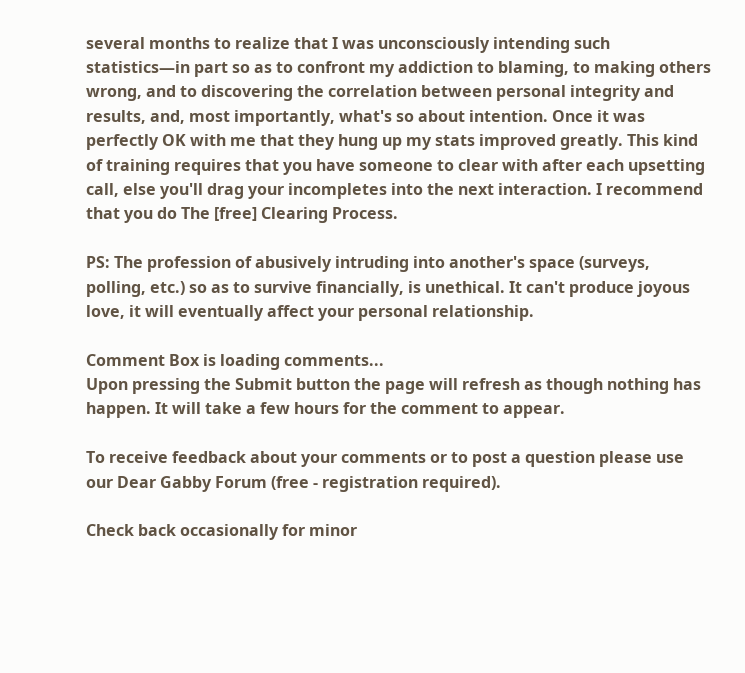several months to realize that I was unconsciously intending such statistics—in part so as to confront my addiction to blaming, to making others wrong, and to discovering the correlation between personal integrity and results, and, most importantly, what's so about intention. Once it was perfectly OK with me that they hung up my stats improved greatly. This kind of training requires that you have someone to clear with after each upsetting call, else you'll drag your incompletes into the next interaction. I recommend that you do The [free] Clearing Process.

PS: The profession of abusively intruding into another's space (surveys, polling, etc.) so as to survive financially, is unethical. It can't produce joyous love, it will eventually affect your personal relationship.

Comment Box is loading comments...
Upon pressing the Submit button the page will refresh as though nothing has happen. It will take a few hours for the comment to appear.

To receive feedback about your comments or to post a question please use our Dear Gabby Forum (free - registration required).

Check back occasionally for minor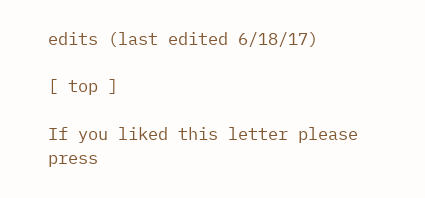edits (last edited 6/18/17)

[ top ]

If you liked this letter please press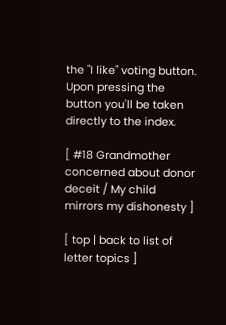the "I like" voting button. Upon pressing the button you'll be taken directly to the index.

[ #18 Grandmother concerned about donor deceit / My child mirrors my dishonesty ]

[ top | back to list of letter topics ]